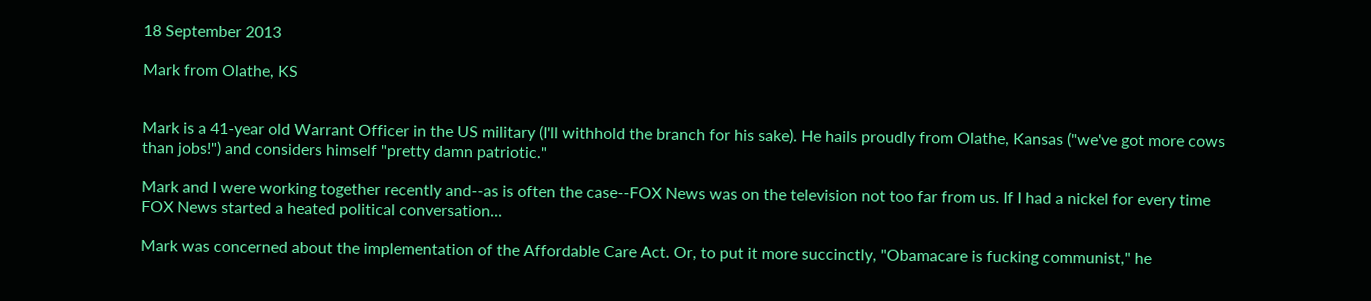18 September 2013

Mark from Olathe, KS


Mark is a 41-year old Warrant Officer in the US military (I'll withhold the branch for his sake). He hails proudly from Olathe, Kansas ("we've got more cows than jobs!") and considers himself "pretty damn patriotic."

Mark and I were working together recently and--as is often the case--FOX News was on the television not too far from us. If I had a nickel for every time FOX News started a heated political conversation...

Mark was concerned about the implementation of the Affordable Care Act. Or, to put it more succinctly, "Obamacare is fucking communist," he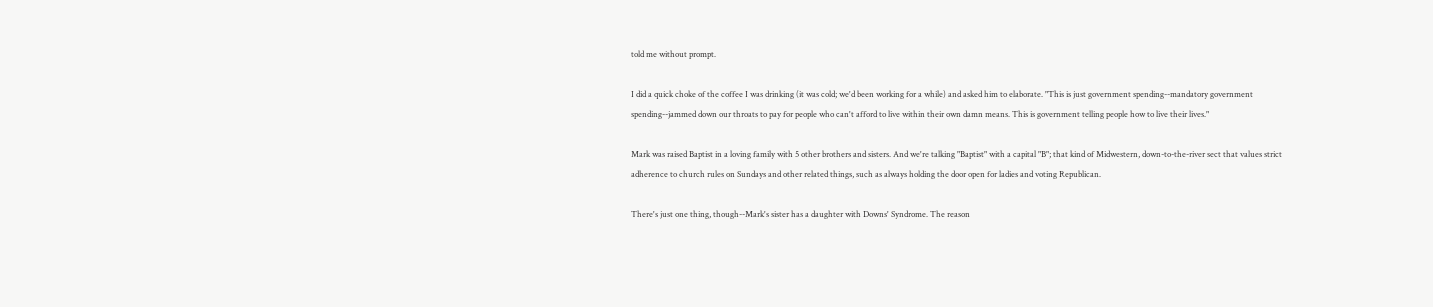told me without prompt.

I did a quick choke of the coffee I was drinking (it was cold; we'd been working for a while) and asked him to elaborate. "This is just government spending--mandatory government spending--jammed down our throats to pay for people who can't afford to live within their own damn means. This is government telling people how to live their lives."

Mark was raised Baptist in a loving family with 5 other brothers and sisters. And we're talking "Baptist" with a capital "B"; that kind of Midwestern, down-to-the-river sect that values strict adherence to church rules on Sundays and other related things, such as always holding the door open for ladies and voting Republican.

There's just one thing, though--Mark's sister has a daughter with Downs' Syndrome. The reason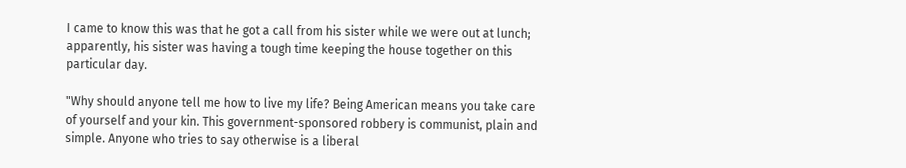I came to know this was that he got a call from his sister while we were out at lunch; apparently, his sister was having a tough time keeping the house together on this particular day.

"Why should anyone tell me how to live my life? Being American means you take care of yourself and your kin. This government-sponsored robbery is communist, plain and simple. Anyone who tries to say otherwise is a liberal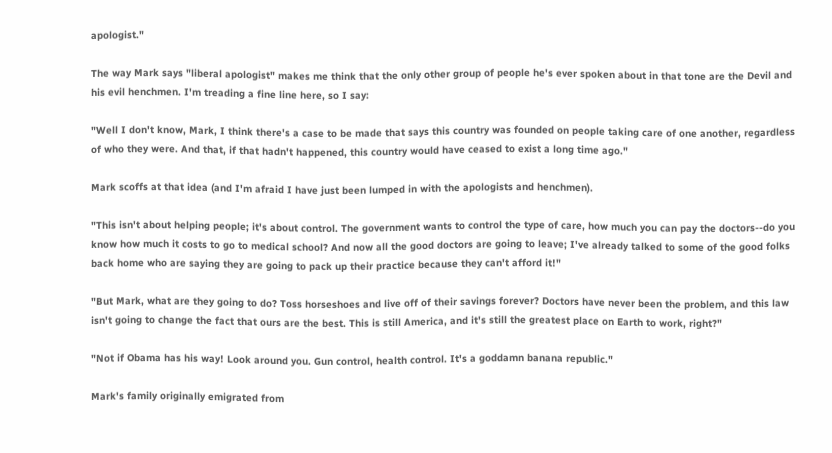apologist."

The way Mark says "liberal apologist" makes me think that the only other group of people he's ever spoken about in that tone are the Devil and his evil henchmen. I'm treading a fine line here, so I say:

"Well I don't know, Mark, I think there's a case to be made that says this country was founded on people taking care of one another, regardless of who they were. And that, if that hadn't happened, this country would have ceased to exist a long time ago."

Mark scoffs at that idea (and I'm afraid I have just been lumped in with the apologists and henchmen).

"This isn't about helping people; it's about control. The government wants to control the type of care, how much you can pay the doctors--do you know how much it costs to go to medical school? And now all the good doctors are going to leave; I've already talked to some of the good folks back home who are saying they are going to pack up their practice because they can't afford it!"

"But Mark, what are they going to do? Toss horseshoes and live off of their savings forever? Doctors have never been the problem, and this law isn't going to change the fact that ours are the best. This is still America, and it's still the greatest place on Earth to work, right?"

"Not if Obama has his way! Look around you. Gun control, health control. It's a goddamn banana republic."

Mark's family originally emigrated from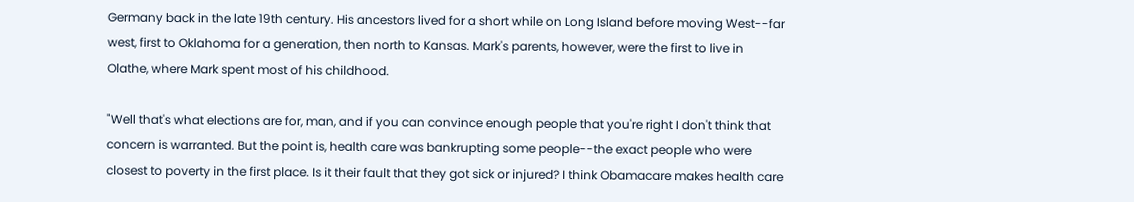Germany back in the late 19th century. His ancestors lived for a short while on Long Island before moving West--far west, first to Oklahoma for a generation, then north to Kansas. Mark's parents, however, were the first to live in Olathe, where Mark spent most of his childhood.

"Well that's what elections are for, man, and if you can convince enough people that you're right I don't think that concern is warranted. But the point is, health care was bankrupting some people--the exact people who were closest to poverty in the first place. Is it their fault that they got sick or injured? I think Obamacare makes health care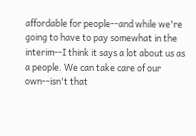affordable for people--and while we're going to have to pay somewhat in the interim--I think it says a lot about us as a people. We can take care of our own--isn't that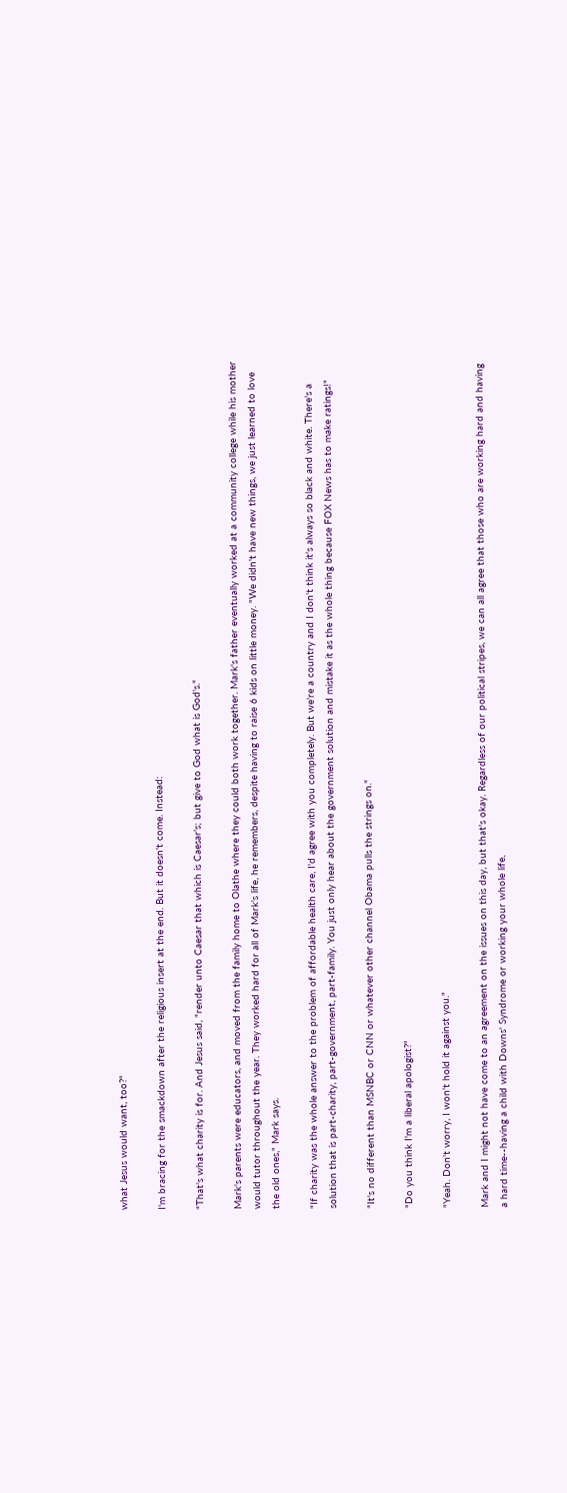what Jesus would want, too?"

I'm bracing for the smackdown after the religious insert at the end. But it doesn't come. Instead:

"That's what charity is for. And Jesus said, "render unto Caesar that which is Caesar's; but give to God what is God's."

Mark's parents were educators, and moved from the family home to Olathe where they could both work together. Mark's father eventually worked at a community college while his mother would tutor throughout the year. They worked hard for all of Mark's life, he remembers, despite having to raise 6 kids on little money. "We didn't have new things, we just learned to love the old ones," Mark says.

"If charity was the whole answer to the problem of affordable health care, I'd agree with you completely. But we're a country and I don't think it's always so black and white. There's a solution that is part-charity, part-government, part-family. You just only hear about the government solution and mistake it as the whole thing because FOX News has to make ratings!"

"It's no different than MSNBC or CNN or whatever other channel Obama pulls the strings on."

"Do you think I'm a liberal apologist?"

"Yeah. Don't worry, I won't hold it against you."

Mark and I might not have come to an agreement on the issues on this day, but that's okay. Regardless of our political stripes, we can all agree that those who are working hard and having a hard time--having a child with Downs' Syndrome or working your whole life,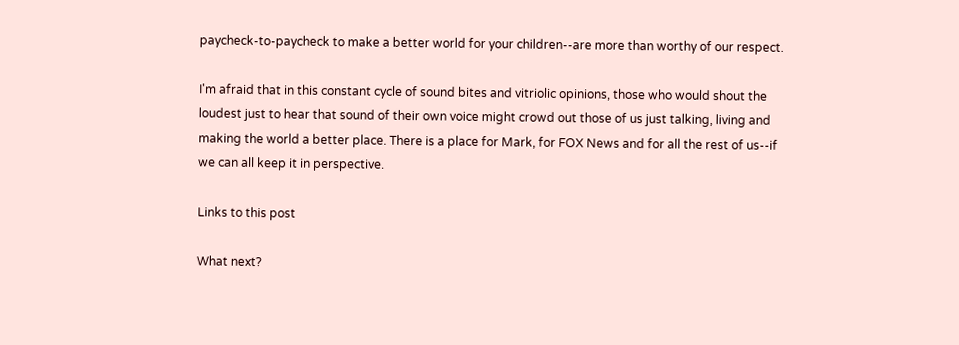paycheck-to-paycheck to make a better world for your children--are more than worthy of our respect.

I'm afraid that in this constant cycle of sound bites and vitriolic opinions, those who would shout the loudest just to hear that sound of their own voice might crowd out those of us just talking, living and making the world a better place. There is a place for Mark, for FOX News and for all the rest of us--if we can all keep it in perspective.

Links to this post

What next?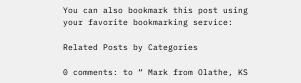You can also bookmark this post using your favorite bookmarking service:

Related Posts by Categories

0 comments: to “ Mark from Olathe, KS